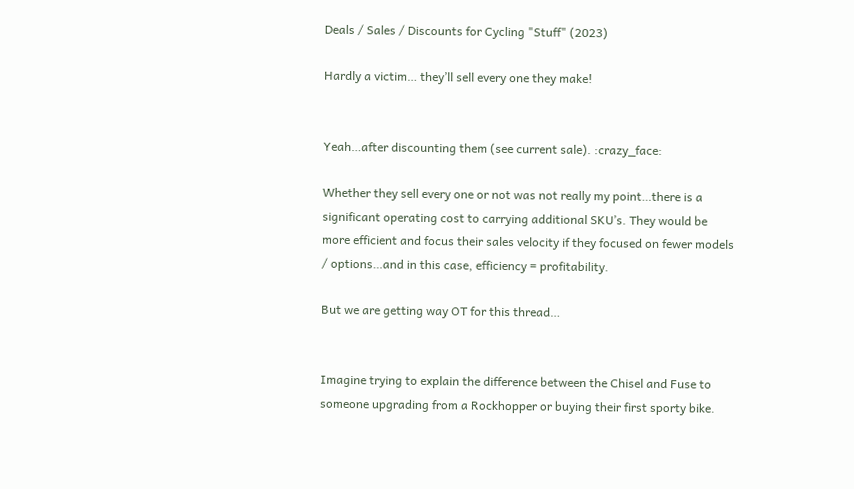Deals / Sales / Discounts for Cycling "Stuff" (2023)

Hardly a victim… they’ll sell every one they make!


Yeah…after discounting them (see current sale). :crazy_face:

Whether they sell every one or not was not really my point…there is a significant operating cost to carrying additional SKU’s. They would be more efficient and focus their sales velocity if they focused on fewer models / options…and in this case, efficiency = profitability.

But we are getting way OT for this thread…


Imagine trying to explain the difference between the Chisel and Fuse to someone upgrading from a Rockhopper or buying their first sporty bike.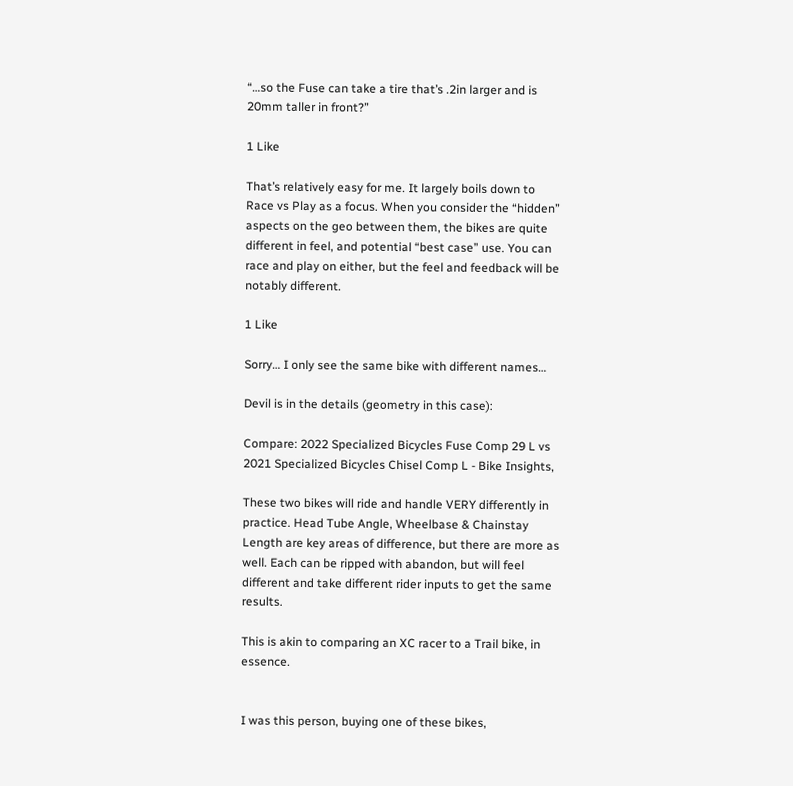“…so the Fuse can take a tire that’s .2in larger and is 20mm taller in front?”

1 Like

That’s relatively easy for me. It largely boils down to Race vs Play as a focus. When you consider the “hidden” aspects on the geo between them, the bikes are quite different in feel, and potential “best case” use. You can race and play on either, but the feel and feedback will be notably different.

1 Like

Sorry… I only see the same bike with different names…

Devil is in the details (geometry in this case):

Compare: 2022 Specialized Bicycles Fuse Comp 29 L vs 2021 Specialized Bicycles Chisel Comp L - Bike Insights,

These two bikes will ride and handle VERY differently in practice. Head Tube Angle, Wheelbase & Chainstay Length are key areas of difference, but there are more as well. Each can be ripped with abandon, but will feel different and take different rider inputs to get the same results.

This is akin to comparing an XC racer to a Trail bike, in essence.


I was this person, buying one of these bikes,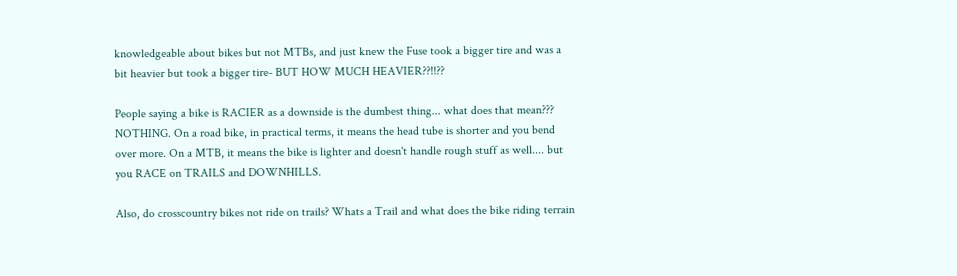knowledgeable about bikes but not MTBs, and just knew the Fuse took a bigger tire and was a bit heavier but took a bigger tire- BUT HOW MUCH HEAVIER??!!??

People saying a bike is RACIER as a downside is the dumbest thing... what does that mean??? NOTHING. On a road bike, in practical terms, it means the head tube is shorter and you bend over more. On a MTB, it means the bike is lighter and doesn't handle rough stuff as well.... but you RACE on TRAILS and DOWNHILLS.

Also, do crosscountry bikes not ride on trails? Whats a Trail and what does the bike riding terrain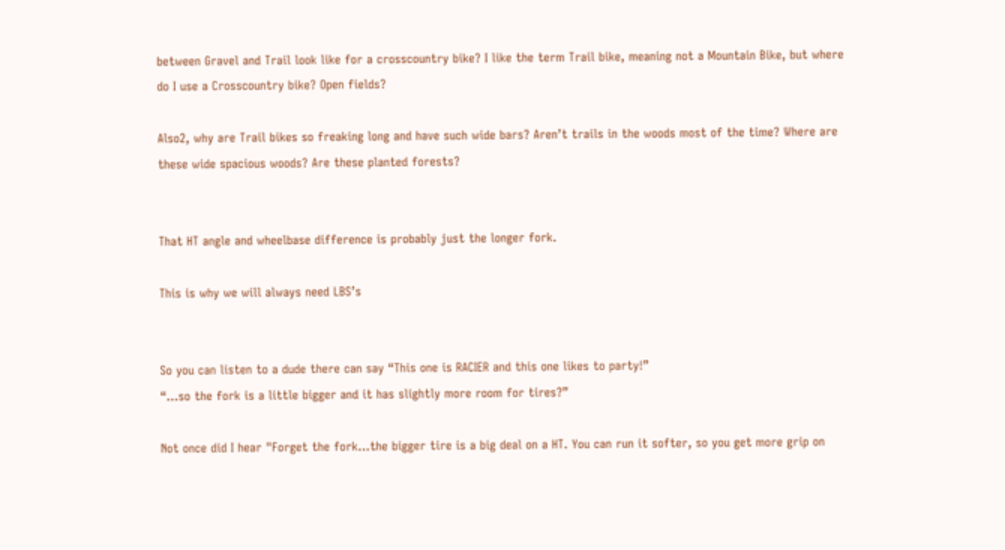between Gravel and Trail look like for a crosscountry bike? I like the term Trail bike, meaning not a Mountain Bike, but where do I use a Crosscountry bike? Open fields?

Also2, why are Trail bikes so freaking long and have such wide bars? Aren’t trails in the woods most of the time? Where are these wide spacious woods? Are these planted forests?


That HT angle and wheelbase difference is probably just the longer fork.

This is why we will always need LBS’s


So you can listen to a dude there can say “This one is RACIER and this one likes to party!”
“…so the fork is a little bigger and it has slightly more room for tires?”

Not once did I hear "Forget the fork…the bigger tire is a big deal on a HT. You can run it softer, so you get more grip on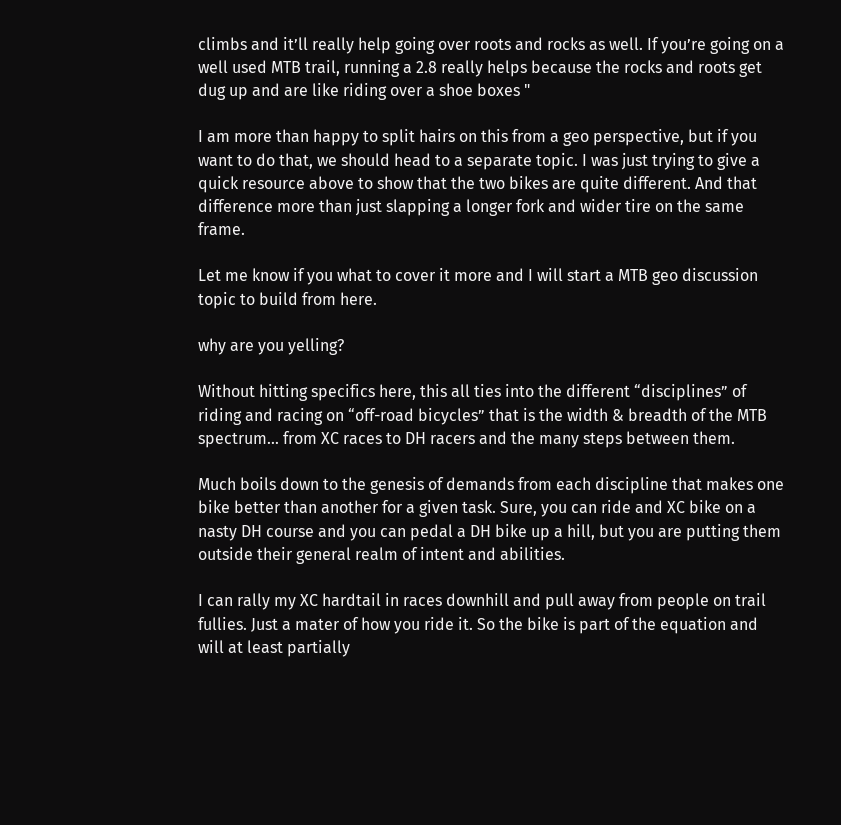climbs and it’ll really help going over roots and rocks as well. If you’re going on a well used MTB trail, running a 2.8 really helps because the rocks and roots get dug up and are like riding over a shoe boxes "

I am more than happy to split hairs on this from a geo perspective, but if you want to do that, we should head to a separate topic. I was just trying to give a quick resource above to show that the two bikes are quite different. And that difference more than just slapping a longer fork and wider tire on the same frame.

Let me know if you what to cover it more and I will start a MTB geo discussion topic to build from here.

why are you yelling?

Without hitting specifics here, this all ties into the different “disciplines” of riding and racing on “off-road bicycles” that is the width & breadth of the MTB spectrum… from XC races to DH racers and the many steps between them.

Much boils down to the genesis of demands from each discipline that makes one bike better than another for a given task. Sure, you can ride and XC bike on a nasty DH course and you can pedal a DH bike up a hill, but you are putting them outside their general realm of intent and abilities.

I can rally my XC hardtail in races downhill and pull away from people on trail fullies. Just a mater of how you ride it. So the bike is part of the equation and will at least partially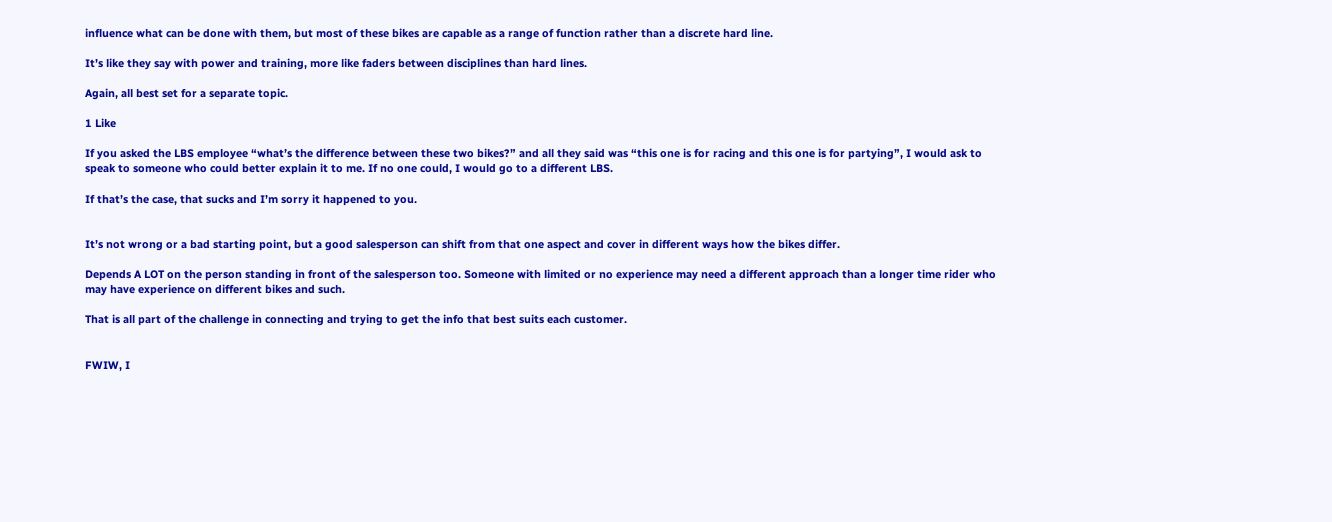influence what can be done with them, but most of these bikes are capable as a range of function rather than a discrete hard line.

It’s like they say with power and training, more like faders between disciplines than hard lines.

Again, all best set for a separate topic.

1 Like

If you asked the LBS employee “what’s the difference between these two bikes?” and all they said was “this one is for racing and this one is for partying”, I would ask to speak to someone who could better explain it to me. If no one could, I would go to a different LBS.

If that’s the case, that sucks and I’m sorry it happened to you.


It’s not wrong or a bad starting point, but a good salesperson can shift from that one aspect and cover in different ways how the bikes differ.

Depends A LOT on the person standing in front of the salesperson too. Someone with limited or no experience may need a different approach than a longer time rider who may have experience on different bikes and such.

That is all part of the challenge in connecting and trying to get the info that best suits each customer.


FWIW, I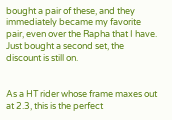bought a pair of these, and they immediately became my favorite pair, even over the Rapha that I have. Just bought a second set, the discount is still on.


As a HT rider whose frame maxes out at 2.3, this is the perfect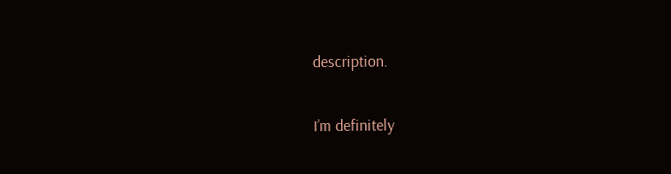description.

I’m definitely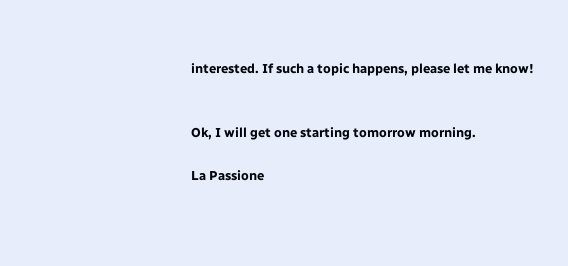interested. If such a topic happens, please let me know!


Ok, I will get one starting tomorrow morning.

La Passione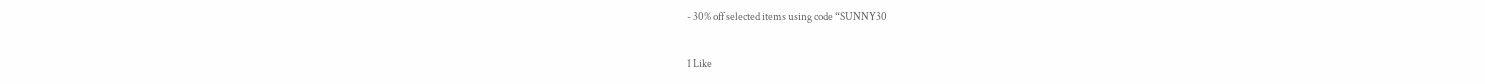- 30% off selected items using code “SUNNY30

1 Like